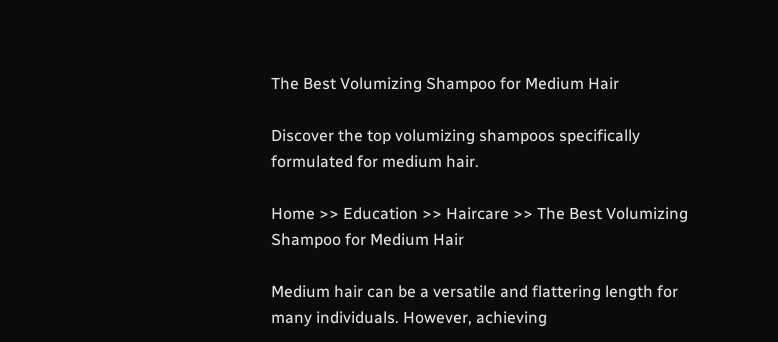The Best Volumizing Shampoo for Medium Hair

Discover the top volumizing shampoos specifically formulated for medium hair.

Home >> Education >> Haircare >> The Best Volumizing Shampoo for Medium Hair

Medium hair can be a versatile and flattering length for many individuals. However, achieving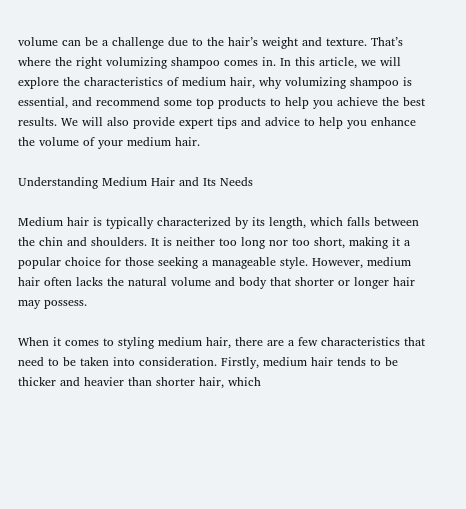volume can be a challenge due to the hair’s weight and texture. That’s where the right volumizing shampoo comes in. In this article, we will explore the characteristics of medium hair, why volumizing shampoo is essential, and recommend some top products to help you achieve the best results. We will also provide expert tips and advice to help you enhance the volume of your medium hair.

Understanding Medium Hair and Its Needs

Medium hair is typically characterized by its length, which falls between the chin and shoulders. It is neither too long nor too short, making it a popular choice for those seeking a manageable style. However, medium hair often lacks the natural volume and body that shorter or longer hair may possess.

When it comes to styling medium hair, there are a few characteristics that need to be taken into consideration. Firstly, medium hair tends to be thicker and heavier than shorter hair, which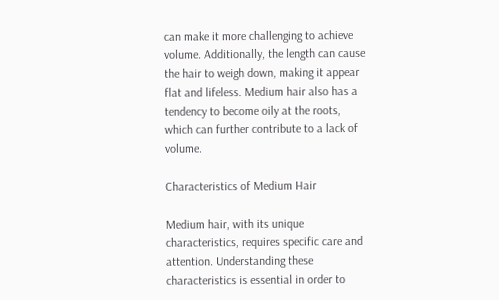can make it more challenging to achieve volume. Additionally, the length can cause the hair to weigh down, making it appear flat and lifeless. Medium hair also has a tendency to become oily at the roots, which can further contribute to a lack of volume.

Characteristics of Medium Hair

Medium hair, with its unique characteristics, requires specific care and attention. Understanding these characteristics is essential in order to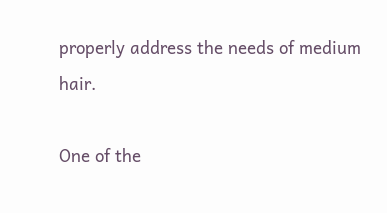properly address the needs of medium hair.

One of the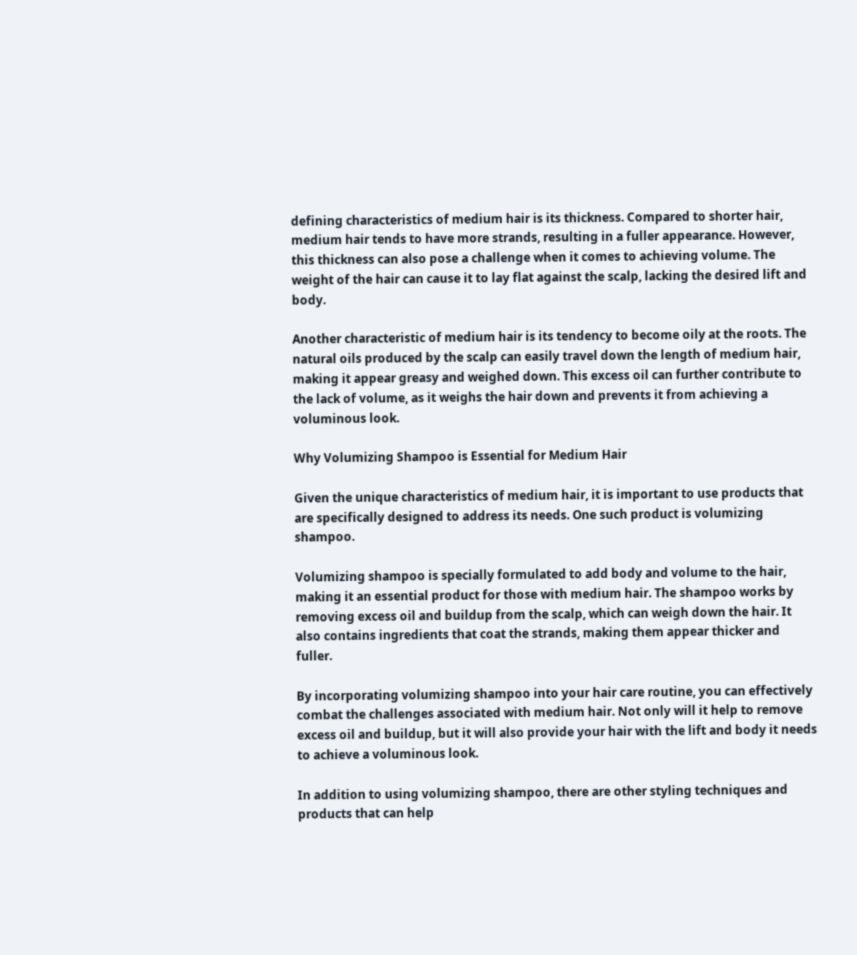defining characteristics of medium hair is its thickness. Compared to shorter hair, medium hair tends to have more strands, resulting in a fuller appearance. However, this thickness can also pose a challenge when it comes to achieving volume. The weight of the hair can cause it to lay flat against the scalp, lacking the desired lift and body.

Another characteristic of medium hair is its tendency to become oily at the roots. The natural oils produced by the scalp can easily travel down the length of medium hair, making it appear greasy and weighed down. This excess oil can further contribute to the lack of volume, as it weighs the hair down and prevents it from achieving a voluminous look.

Why Volumizing Shampoo is Essential for Medium Hair

Given the unique characteristics of medium hair, it is important to use products that are specifically designed to address its needs. One such product is volumizing shampoo.

Volumizing shampoo is specially formulated to add body and volume to the hair, making it an essential product for those with medium hair. The shampoo works by removing excess oil and buildup from the scalp, which can weigh down the hair. It also contains ingredients that coat the strands, making them appear thicker and fuller.

By incorporating volumizing shampoo into your hair care routine, you can effectively combat the challenges associated with medium hair. Not only will it help to remove excess oil and buildup, but it will also provide your hair with the lift and body it needs to achieve a voluminous look.

In addition to using volumizing shampoo, there are other styling techniques and products that can help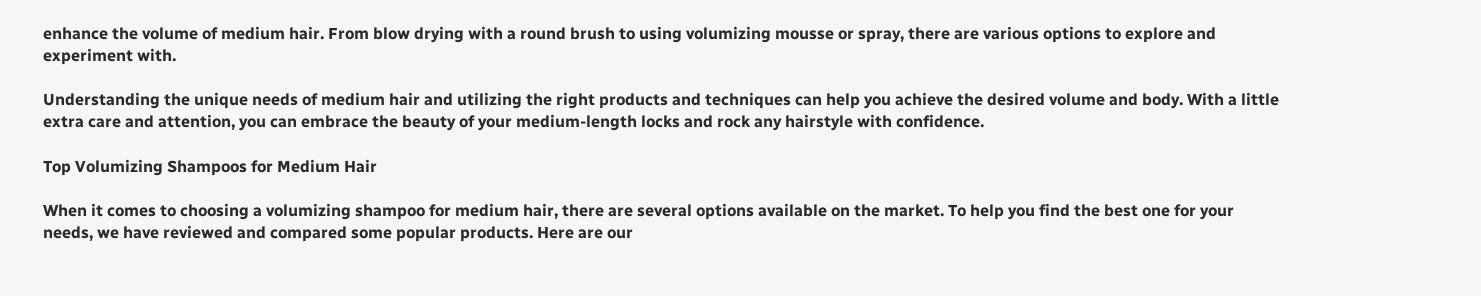enhance the volume of medium hair. From blow drying with a round brush to using volumizing mousse or spray, there are various options to explore and experiment with.

Understanding the unique needs of medium hair and utilizing the right products and techniques can help you achieve the desired volume and body. With a little extra care and attention, you can embrace the beauty of your medium-length locks and rock any hairstyle with confidence.

Top Volumizing Shampoos for Medium Hair

When it comes to choosing a volumizing shampoo for medium hair, there are several options available on the market. To help you find the best one for your needs, we have reviewed and compared some popular products. Here are our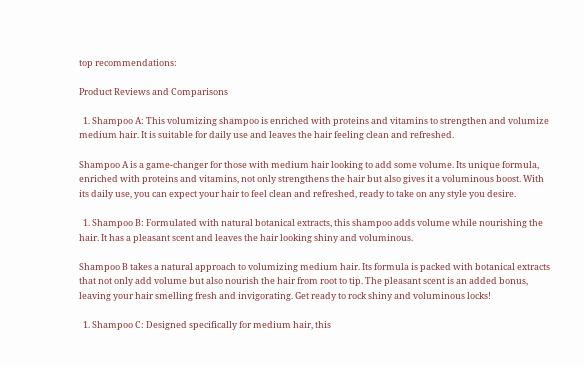top recommendations:

Product Reviews and Comparisons

  1. Shampoo A: This volumizing shampoo is enriched with proteins and vitamins to strengthen and volumize medium hair. It is suitable for daily use and leaves the hair feeling clean and refreshed.

Shampoo A is a game-changer for those with medium hair looking to add some volume. Its unique formula, enriched with proteins and vitamins, not only strengthens the hair but also gives it a voluminous boost. With its daily use, you can expect your hair to feel clean and refreshed, ready to take on any style you desire.

  1. Shampoo B: Formulated with natural botanical extracts, this shampoo adds volume while nourishing the hair. It has a pleasant scent and leaves the hair looking shiny and voluminous.

Shampoo B takes a natural approach to volumizing medium hair. Its formula is packed with botanical extracts that not only add volume but also nourish the hair from root to tip. The pleasant scent is an added bonus, leaving your hair smelling fresh and invigorating. Get ready to rock shiny and voluminous locks!

  1. Shampoo C: Designed specifically for medium hair, this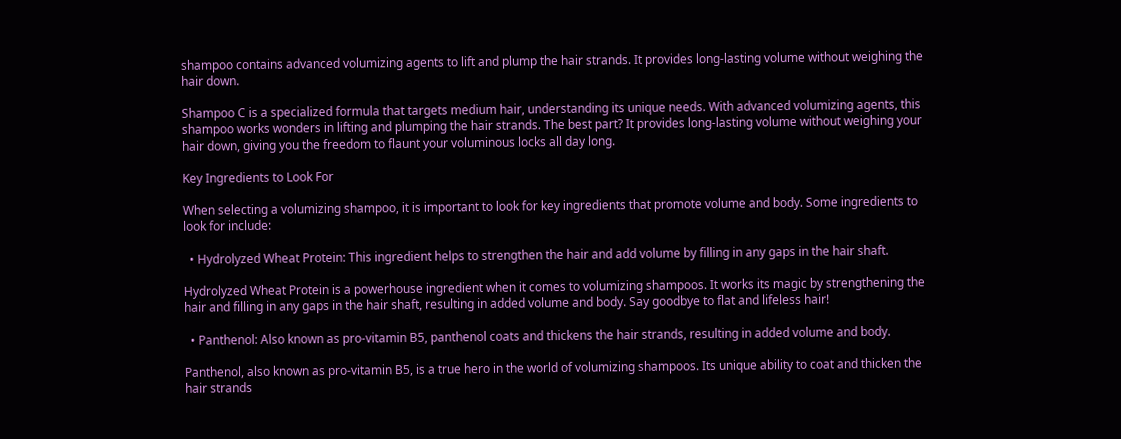shampoo contains advanced volumizing agents to lift and plump the hair strands. It provides long-lasting volume without weighing the hair down.

Shampoo C is a specialized formula that targets medium hair, understanding its unique needs. With advanced volumizing agents, this shampoo works wonders in lifting and plumping the hair strands. The best part? It provides long-lasting volume without weighing your hair down, giving you the freedom to flaunt your voluminous locks all day long.

Key Ingredients to Look For

When selecting a volumizing shampoo, it is important to look for key ingredients that promote volume and body. Some ingredients to look for include:

  • Hydrolyzed Wheat Protein: This ingredient helps to strengthen the hair and add volume by filling in any gaps in the hair shaft.

Hydrolyzed Wheat Protein is a powerhouse ingredient when it comes to volumizing shampoos. It works its magic by strengthening the hair and filling in any gaps in the hair shaft, resulting in added volume and body. Say goodbye to flat and lifeless hair!

  • Panthenol: Also known as pro-vitamin B5, panthenol coats and thickens the hair strands, resulting in added volume and body.

Panthenol, also known as pro-vitamin B5, is a true hero in the world of volumizing shampoos. Its unique ability to coat and thicken the hair strands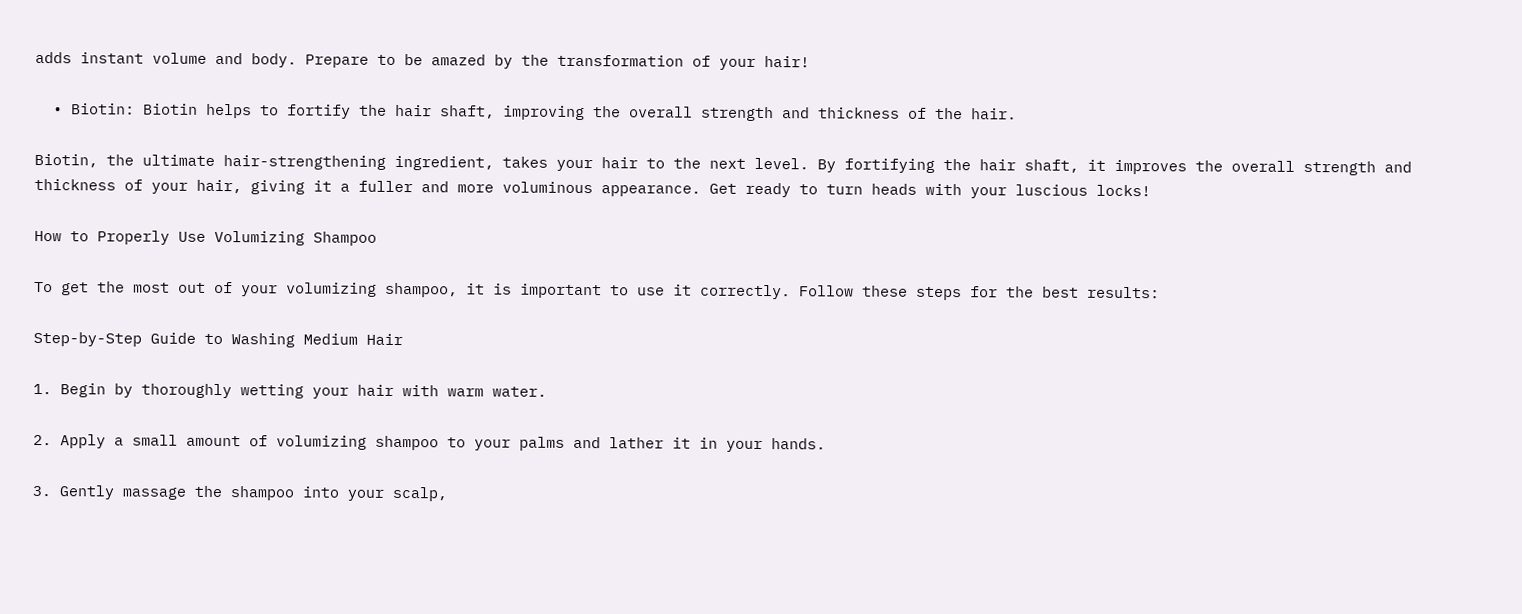adds instant volume and body. Prepare to be amazed by the transformation of your hair!

  • Biotin: Biotin helps to fortify the hair shaft, improving the overall strength and thickness of the hair.

Biotin, the ultimate hair-strengthening ingredient, takes your hair to the next level. By fortifying the hair shaft, it improves the overall strength and thickness of your hair, giving it a fuller and more voluminous appearance. Get ready to turn heads with your luscious locks!

How to Properly Use Volumizing Shampoo

To get the most out of your volumizing shampoo, it is important to use it correctly. Follow these steps for the best results:

Step-by-Step Guide to Washing Medium Hair

1. Begin by thoroughly wetting your hair with warm water.

2. Apply a small amount of volumizing shampoo to your palms and lather it in your hands.

3. Gently massage the shampoo into your scalp,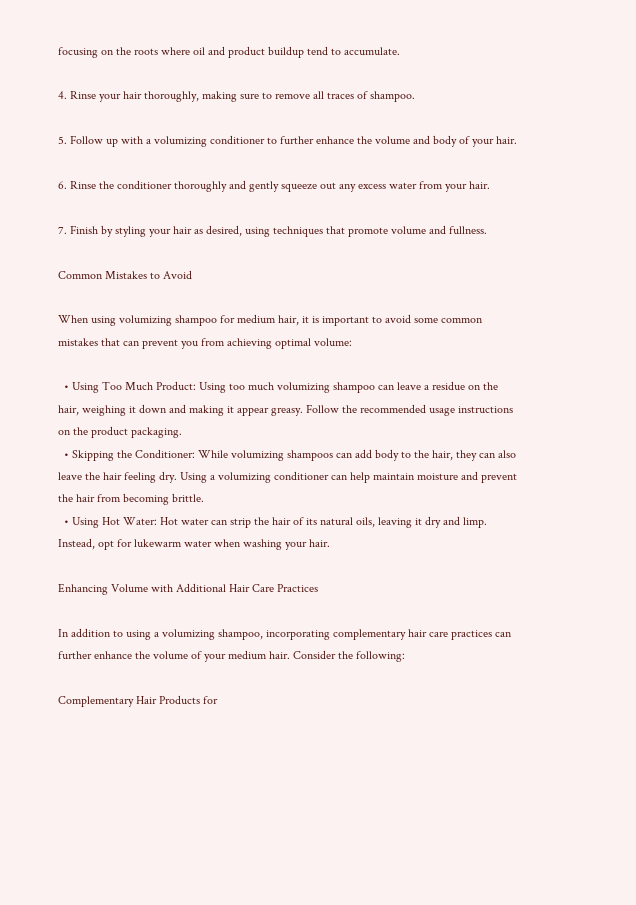focusing on the roots where oil and product buildup tend to accumulate.

4. Rinse your hair thoroughly, making sure to remove all traces of shampoo.

5. Follow up with a volumizing conditioner to further enhance the volume and body of your hair.

6. Rinse the conditioner thoroughly and gently squeeze out any excess water from your hair.

7. Finish by styling your hair as desired, using techniques that promote volume and fullness.

Common Mistakes to Avoid

When using volumizing shampoo for medium hair, it is important to avoid some common mistakes that can prevent you from achieving optimal volume:

  • Using Too Much Product: Using too much volumizing shampoo can leave a residue on the hair, weighing it down and making it appear greasy. Follow the recommended usage instructions on the product packaging.
  • Skipping the Conditioner: While volumizing shampoos can add body to the hair, they can also leave the hair feeling dry. Using a volumizing conditioner can help maintain moisture and prevent the hair from becoming brittle.
  • Using Hot Water: Hot water can strip the hair of its natural oils, leaving it dry and limp. Instead, opt for lukewarm water when washing your hair.

Enhancing Volume with Additional Hair Care Practices

In addition to using a volumizing shampoo, incorporating complementary hair care practices can further enhance the volume of your medium hair. Consider the following:

Complementary Hair Products for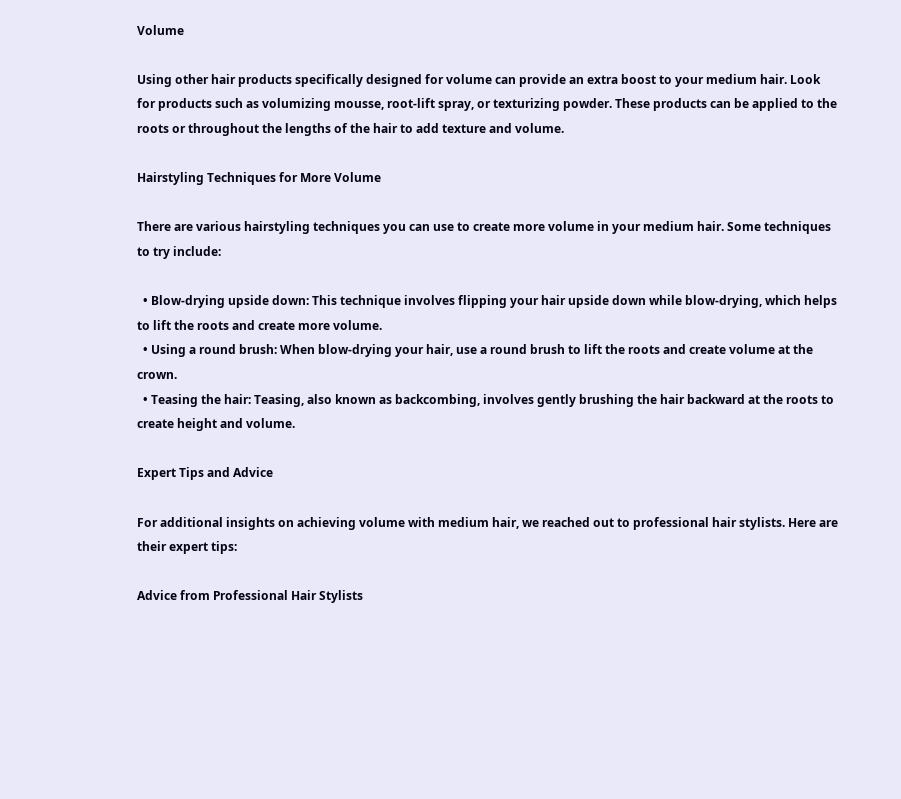Volume

Using other hair products specifically designed for volume can provide an extra boost to your medium hair. Look for products such as volumizing mousse, root-lift spray, or texturizing powder. These products can be applied to the roots or throughout the lengths of the hair to add texture and volume.

Hairstyling Techniques for More Volume

There are various hairstyling techniques you can use to create more volume in your medium hair. Some techniques to try include:

  • Blow-drying upside down: This technique involves flipping your hair upside down while blow-drying, which helps to lift the roots and create more volume.
  • Using a round brush: When blow-drying your hair, use a round brush to lift the roots and create volume at the crown.
  • Teasing the hair: Teasing, also known as backcombing, involves gently brushing the hair backward at the roots to create height and volume.

Expert Tips and Advice

For additional insights on achieving volume with medium hair, we reached out to professional hair stylists. Here are their expert tips:

Advice from Professional Hair Stylists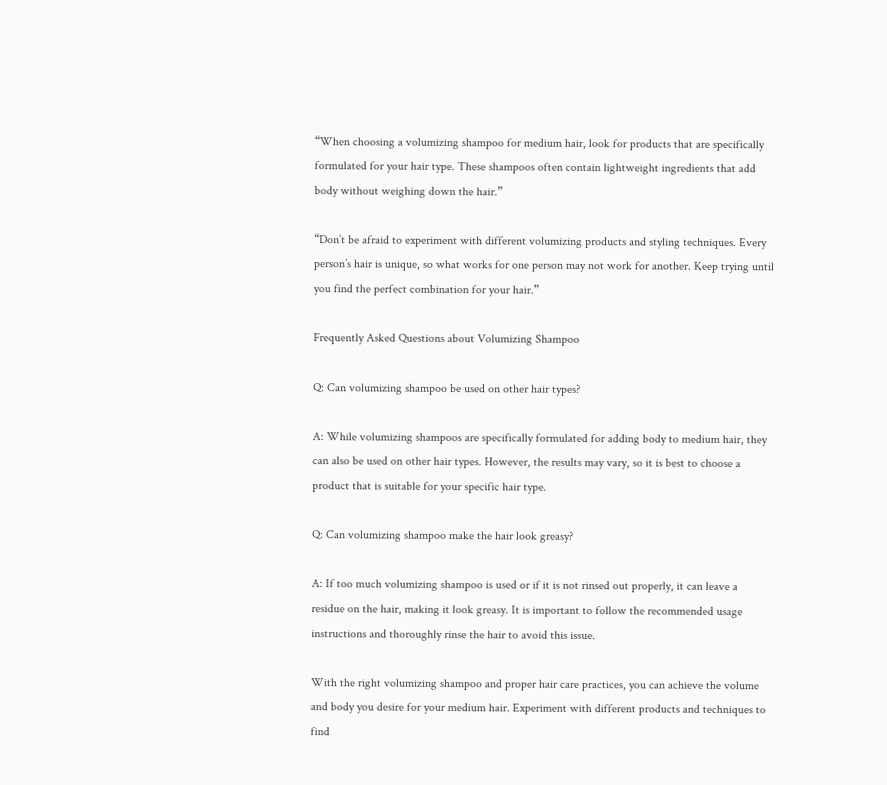“When choosing a volumizing shampoo for medium hair, look for products that are specifically formulated for your hair type. These shampoos often contain lightweight ingredients that add body without weighing down the hair.”

“Don’t be afraid to experiment with different volumizing products and styling techniques. Every person’s hair is unique, so what works for one person may not work for another. Keep trying until you find the perfect combination for your hair.”

Frequently Asked Questions about Volumizing Shampoo

Q: Can volumizing shampoo be used on other hair types?

A: While volumizing shampoos are specifically formulated for adding body to medium hair, they can also be used on other hair types. However, the results may vary, so it is best to choose a product that is suitable for your specific hair type.

Q: Can volumizing shampoo make the hair look greasy?

A: If too much volumizing shampoo is used or if it is not rinsed out properly, it can leave a residue on the hair, making it look greasy. It is important to follow the recommended usage instructions and thoroughly rinse the hair to avoid this issue.

With the right volumizing shampoo and proper hair care practices, you can achieve the volume and body you desire for your medium hair. Experiment with different products and techniques to find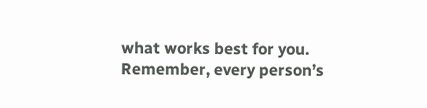what works best for you. Remember, every person’s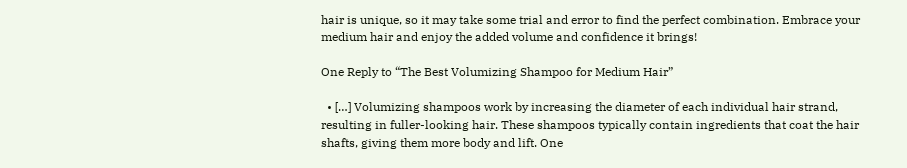hair is unique, so it may take some trial and error to find the perfect combination. Embrace your medium hair and enjoy the added volume and confidence it brings!

One Reply to “The Best Volumizing Shampoo for Medium Hair”

  • […] Volumizing shampoos work by increasing the diameter of each individual hair strand, resulting in fuller-looking hair. These shampoos typically contain ingredients that coat the hair shafts, giving them more body and lift. One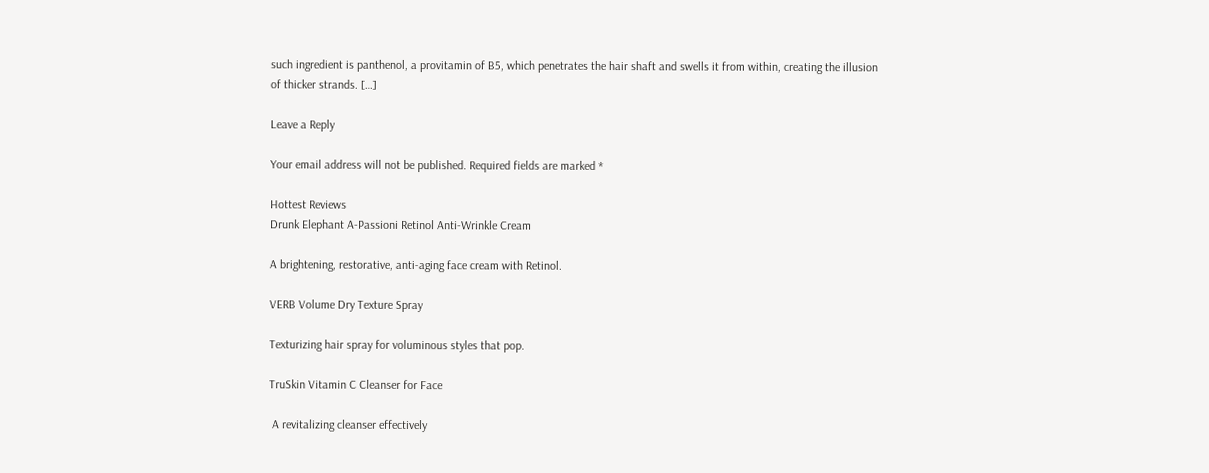such ingredient is panthenol, a provitamin of B5, which penetrates the hair shaft and swells it from within, creating the illusion of thicker strands. […]

Leave a Reply

Your email address will not be published. Required fields are marked *

Hottest Reviews
Drunk Elephant A-Passioni Retinol Anti-Wrinkle Cream

A brightening, restorative, anti-aging face cream with Retinol.

VERB Volume Dry Texture Spray

Texturizing hair spray for voluminous styles that pop.

TruSkin Vitamin C Cleanser for Face

 A revitalizing cleanser effectively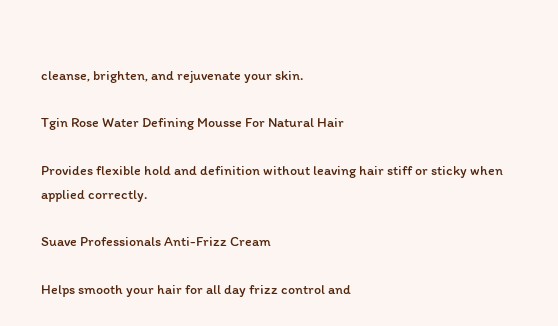cleanse, brighten, and rejuvenate your skin.

Tgin Rose Water Defining Mousse For Natural Hair

Provides flexible hold and definition without leaving hair stiff or sticky when applied correctly.

Suave Professionals Anti-Frizz Cream

Helps smooth your hair for all day frizz control and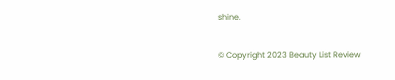shine.

© Copyright 2023 Beauty List Review